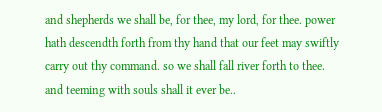and shepherds we shall be, for thee, my lord, for thee. power hath descendth forth from thy hand that our feet may swiftly carry out thy command. so we shall fall river forth to thee. and teeming with souls shall it ever be..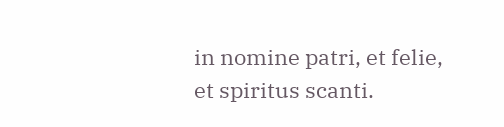in nomine patri, et felie, et spiritus scanti.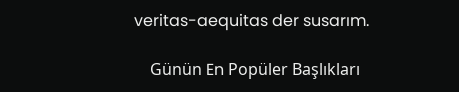veritas-aequitas der susarım.

    Günün En Popüler Başlıkları